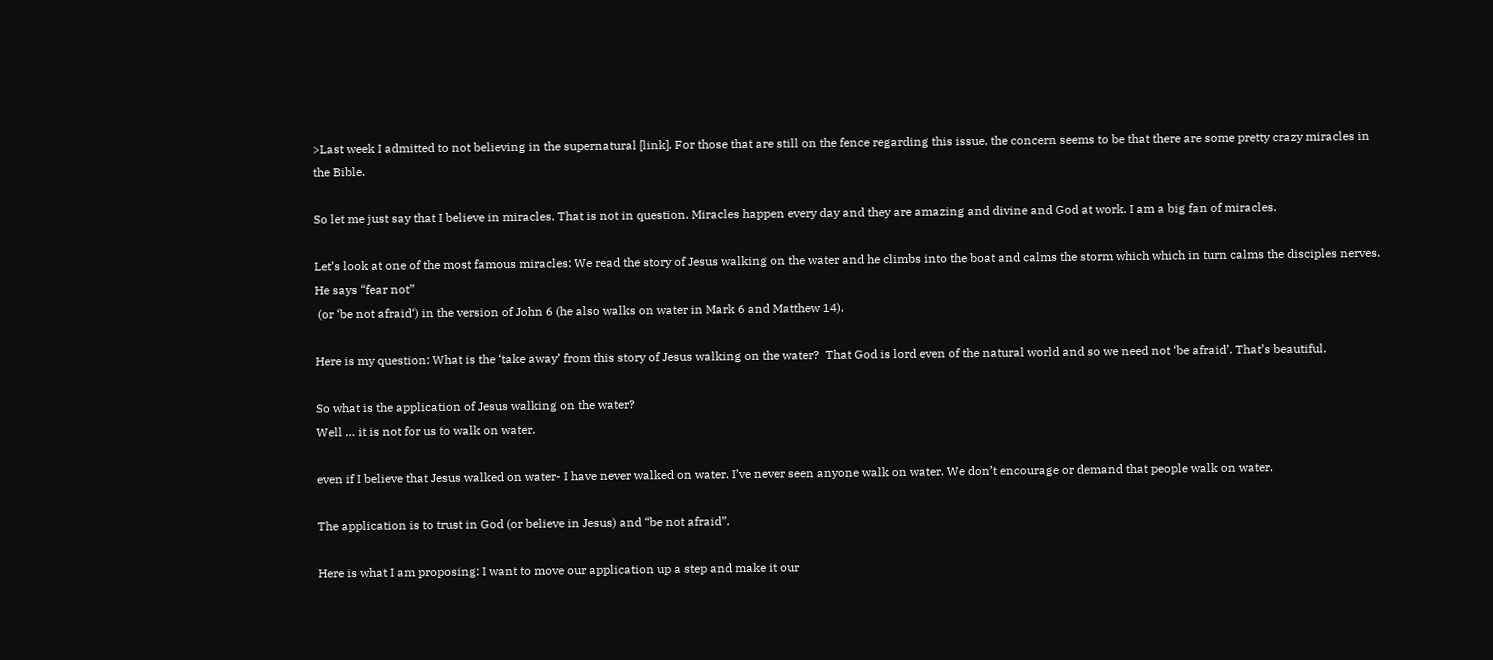>Last week I admitted to not believing in the supernatural [link]. For those that are still on the fence regarding this issue, the concern seems to be that there are some pretty crazy miracles in the Bible.

So let me just say that I believe in miracles. That is not in question. Miracles happen every day and they are amazing and divine and God at work. I am a big fan of miracles.

Let’s look at one of the most famous miracles: We read the story of Jesus walking on the water and he climbs into the boat and calms the storm which which in turn calms the disciples nerves. He says “fear not”
 (or ‘be not afraid‘) in the version of John 6 (he also walks on water in Mark 6 and Matthew 14).

Here is my question: What is the ‘take away’ from this story of Jesus walking on the water?  That God is lord even of the natural world and so we need not ‘be afraid’. That’s beautiful.

So what is the application of Jesus walking on the water?
Well … it is not for us to walk on water.

even if I believe that Jesus walked on water- I have never walked on water. I’ve never seen anyone walk on water. We don’t encourage or demand that people walk on water.

The application is to trust in God (or believe in Jesus) and “be not afraid”.

Here is what I am proposing: I want to move our application up a step and make it our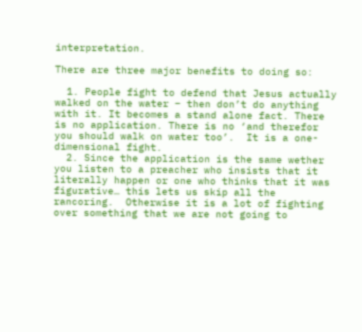interpretation.

There are three major benefits to doing so:

  1. People fight to defend that Jesus actually walked on the water – then don’t do anything with it. It becomes a stand alone fact. There is no application. There is no ‘and therefor you should walk on water too’.  It is a one-dimensional fight.
  2. Since the application is the same wether you listen to a preacher who insists that it literally happen or one who thinks that it was figurative… this lets us skip all the rancoring.  Otherwise it is a lot of fighting over something that we are not going to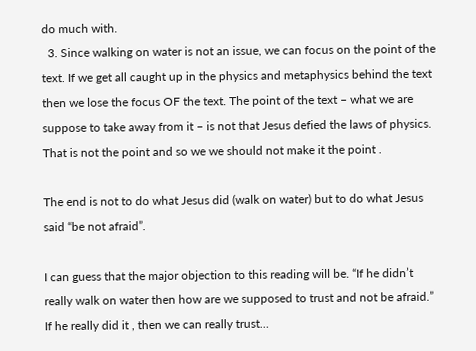do much with.
  3. Since walking on water is not an issue, we can focus on the point of the text. If we get all caught up in the physics and metaphysics behind the text then we lose the focus OF the text. The point of the text – what we are suppose to take away from it – is not that Jesus defied the laws of physics. That is not the point and so we we should not make it the point .

The end is not to do what Jesus did (walk on water) but to do what Jesus said “be not afraid”.

I can guess that the major objection to this reading will be. “If he didn’t really walk on water then how are we supposed to trust and not be afraid.” If he really did it , then we can really trust…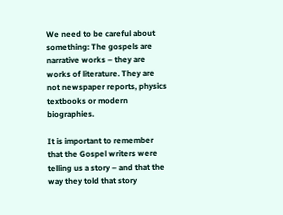We need to be careful about something: The gospels are narrative works – they are works of literature. They are not newspaper reports, physics textbooks or modern biographies.

It is important to remember that the Gospel writers were telling us a story – and that the way they told that story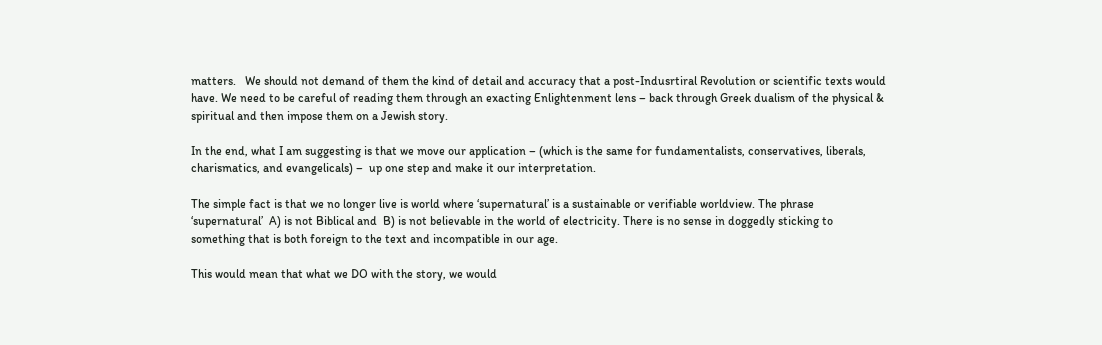matters.   We should not demand of them the kind of detail and accuracy that a post-Indusrtiral Revolution or scientific texts would have. We need to be careful of reading them through an exacting Enlightenment lens – back through Greek dualism of the physical & spiritual and then impose them on a Jewish story.

In the end, what I am suggesting is that we move our application – (which is the same for fundamentalists, conservatives, liberals, charismatics, and evangelicals) –  up one step and make it our interpretation.

The simple fact is that we no longer live is world where ‘supernatural’ is a sustainable or verifiable worldview. The phrase ‘supernatural’  A) is not Biblical and  B) is not believable in the world of electricity. There is no sense in doggedly sticking to something that is both foreign to the text and incompatible in our age.

This would mean that what we DO with the story, we would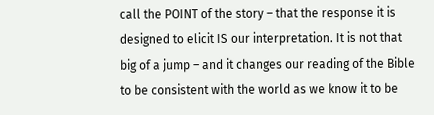call the POINT of the story – that the response it is designed to elicit IS our interpretation. It is not that big of a jump – and it changes our reading of the Bible to be consistent with the world as we know it to be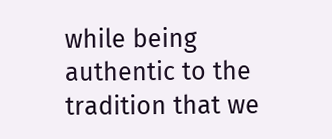while being authentic to the tradition that we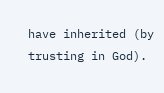have inherited (by trusting in God).